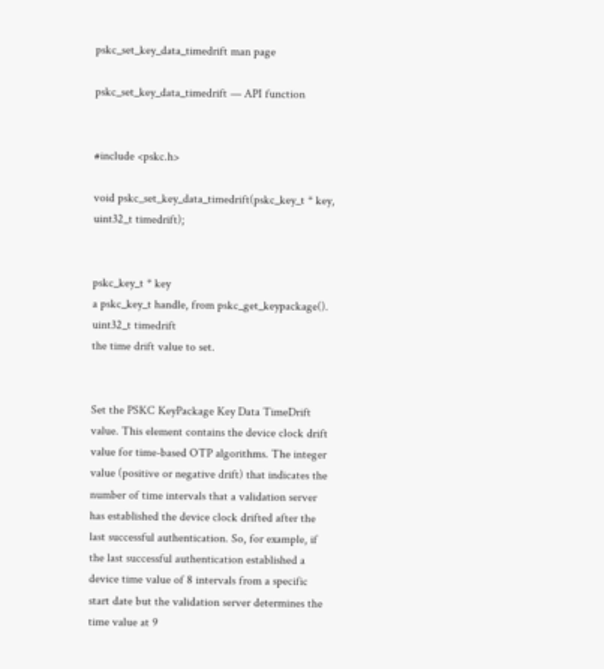pskc_set_key_data_timedrift man page

pskc_set_key_data_timedrift — API function


#include <pskc.h>

void pskc_set_key_data_timedrift(pskc_key_t * key, uint32_t timedrift);


pskc_key_t * key
a pskc_key_t handle, from pskc_get_keypackage().
uint32_t timedrift
the time drift value to set.


Set the PSKC KeyPackage Key Data TimeDrift value. This element contains the device clock drift value for time-based OTP algorithms. The integer value (positive or negative drift) that indicates the number of time intervals that a validation server has established the device clock drifted after the last successful authentication. So, for example, if the last successful authentication established a device time value of 8 intervals from a specific start date but the validation server determines the time value at 9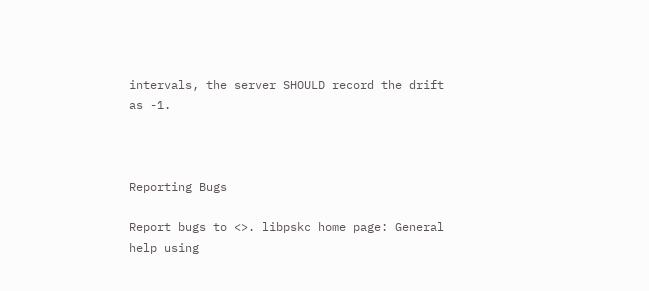intervals, the server SHOULD record the drift as -1.



Reporting Bugs

Report bugs to <>. libpskc home page: General help using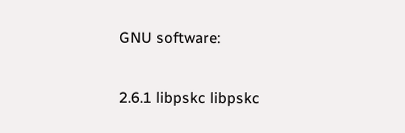GNU software:


2.6.1 libpskc libpskc